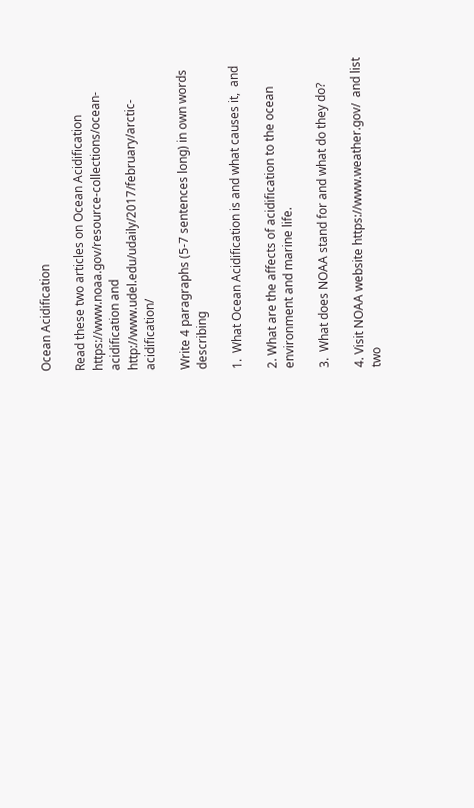Ocean Acidification

Read these two articles on Ocean Acidification https://www.noaa.gov/resource-collections/ocean-acidification and http://www.udel.edu/udaily/2017/february/arctic-acidification/

Write 4 paragraphs (5-7 sentences long) in own words describing

1.  What Ocean Acidification is and what causes it,  and

2. What are the affects of acidification to the ocean environment and marine life.

3.  What does NOAA stand for and what do they do?

4. Visit NOAA website https://www.weather.gov/  and list two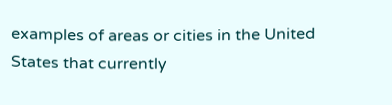examples of areas or cities in the United States that currently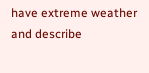have extreme weather and describe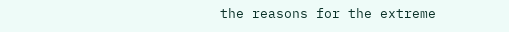the reasons for the extreme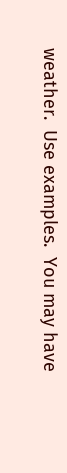weather.  Use examples.  You may have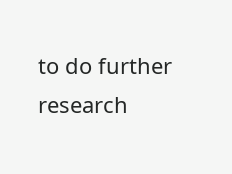to do further research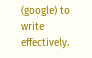(google) to write effectively.